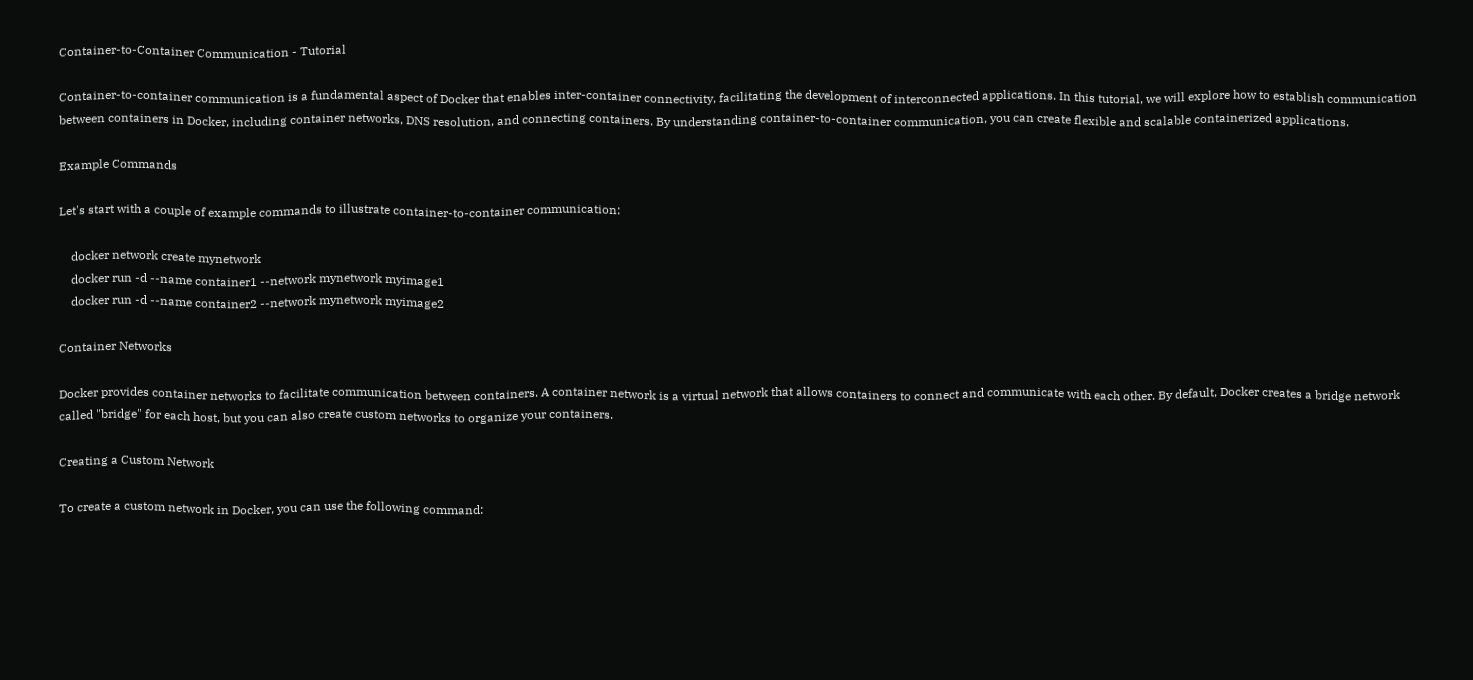Container-to-Container Communication - Tutorial

Container-to-container communication is a fundamental aspect of Docker that enables inter-container connectivity, facilitating the development of interconnected applications. In this tutorial, we will explore how to establish communication between containers in Docker, including container networks, DNS resolution, and connecting containers. By understanding container-to-container communication, you can create flexible and scalable containerized applications.

Example Commands

Let's start with a couple of example commands to illustrate container-to-container communication:

    docker network create mynetwork
    docker run -d --name container1 --network mynetwork myimage1
    docker run -d --name container2 --network mynetwork myimage2

Container Networks

Docker provides container networks to facilitate communication between containers. A container network is a virtual network that allows containers to connect and communicate with each other. By default, Docker creates a bridge network called "bridge" for each host, but you can also create custom networks to organize your containers.

Creating a Custom Network

To create a custom network in Docker, you can use the following command: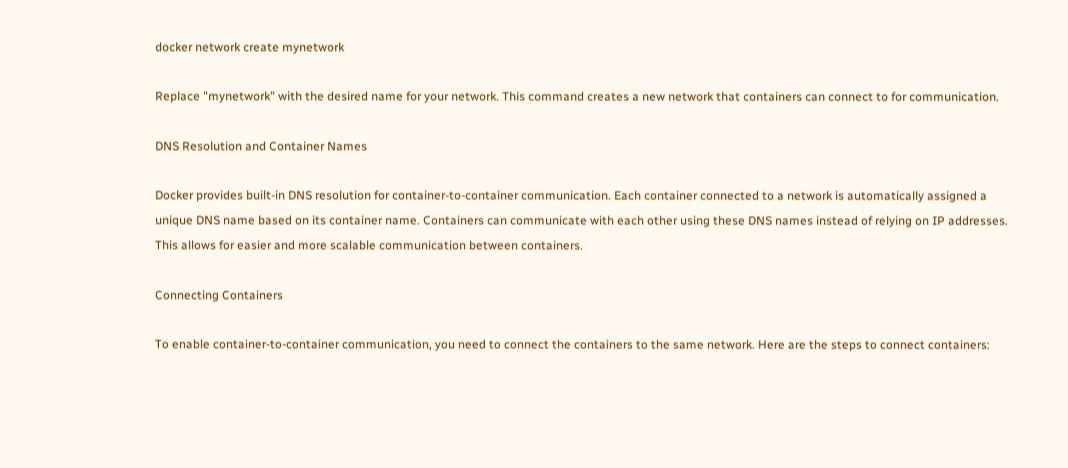docker network create mynetwork

Replace "mynetwork" with the desired name for your network. This command creates a new network that containers can connect to for communication.

DNS Resolution and Container Names

Docker provides built-in DNS resolution for container-to-container communication. Each container connected to a network is automatically assigned a unique DNS name based on its container name. Containers can communicate with each other using these DNS names instead of relying on IP addresses. This allows for easier and more scalable communication between containers.

Connecting Containers

To enable container-to-container communication, you need to connect the containers to the same network. Here are the steps to connect containers: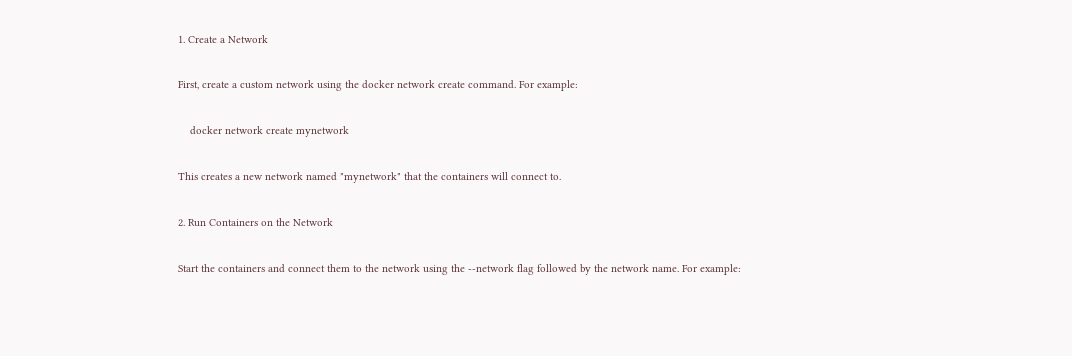1. Create a Network

First, create a custom network using the docker network create command. For example:

    docker network create mynetwork

This creates a new network named "mynetwork" that the containers will connect to.

2. Run Containers on the Network

Start the containers and connect them to the network using the --network flag followed by the network name. For example: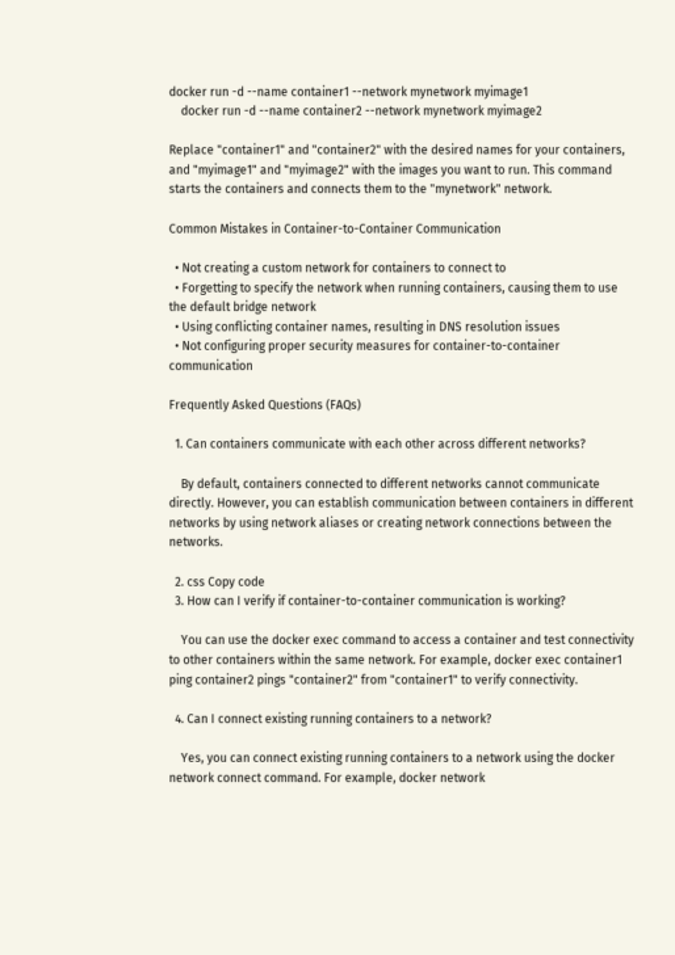docker run -d --name container1 --network mynetwork myimage1
    docker run -d --name container2 --network mynetwork myimage2

Replace "container1" and "container2" with the desired names for your containers, and "myimage1" and "myimage2" with the images you want to run. This command starts the containers and connects them to the "mynetwork" network.

Common Mistakes in Container-to-Container Communication

  • Not creating a custom network for containers to connect to
  • Forgetting to specify the network when running containers, causing them to use the default bridge network
  • Using conflicting container names, resulting in DNS resolution issues
  • Not configuring proper security measures for container-to-container communication

Frequently Asked Questions (FAQs)

  1. Can containers communicate with each other across different networks?

    By default, containers connected to different networks cannot communicate directly. However, you can establish communication between containers in different networks by using network aliases or creating network connections between the networks.

  2. css Copy code
  3. How can I verify if container-to-container communication is working?

    You can use the docker exec command to access a container and test connectivity to other containers within the same network. For example, docker exec container1 ping container2 pings "container2" from "container1" to verify connectivity.

  4. Can I connect existing running containers to a network?

    Yes, you can connect existing running containers to a network using the docker network connect command. For example, docker network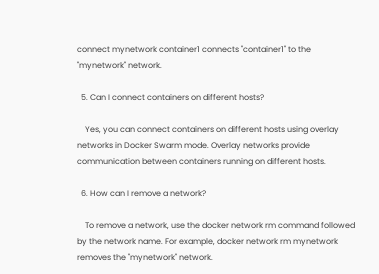connect mynetwork container1 connects "container1" to the "mynetwork" network.

  5. Can I connect containers on different hosts?

    Yes, you can connect containers on different hosts using overlay networks in Docker Swarm mode. Overlay networks provide communication between containers running on different hosts.

  6. How can I remove a network?

    To remove a network, use the docker network rm command followed by the network name. For example, docker network rm mynetwork removes the "mynetwork" network.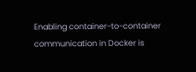Enabling container-to-container communication in Docker is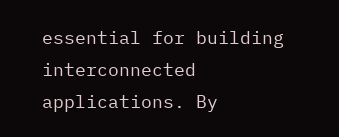essential for building interconnected applications. By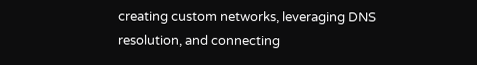creating custom networks, leveraging DNS resolution, and connecting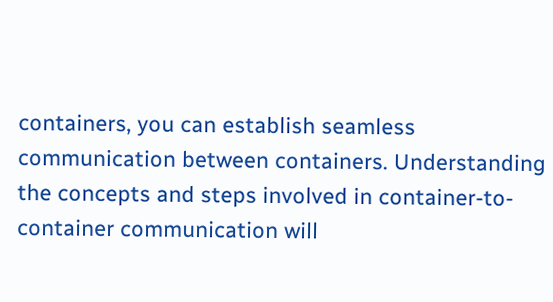containers, you can establish seamless communication between containers. Understanding the concepts and steps involved in container-to-container communication will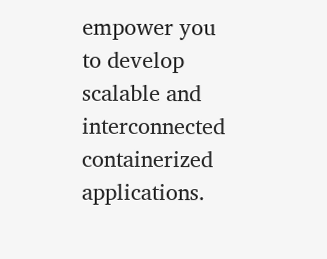empower you to develop scalable and interconnected containerized applications.